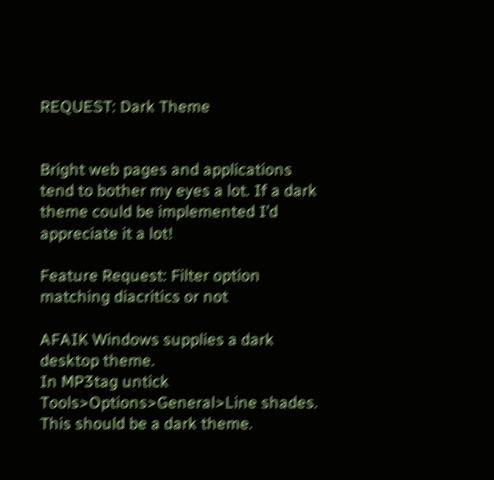REQUEST: Dark Theme


Bright web pages and applications tend to bother my eyes a lot. If a dark theme could be implemented I’d appreciate it a lot!

Feature Request: Filter option matching diacritics or not

AFAIK Windows supplies a dark desktop theme.
In MP3tag untick Tools>Options>General>Line shades.
This should be a dark theme.